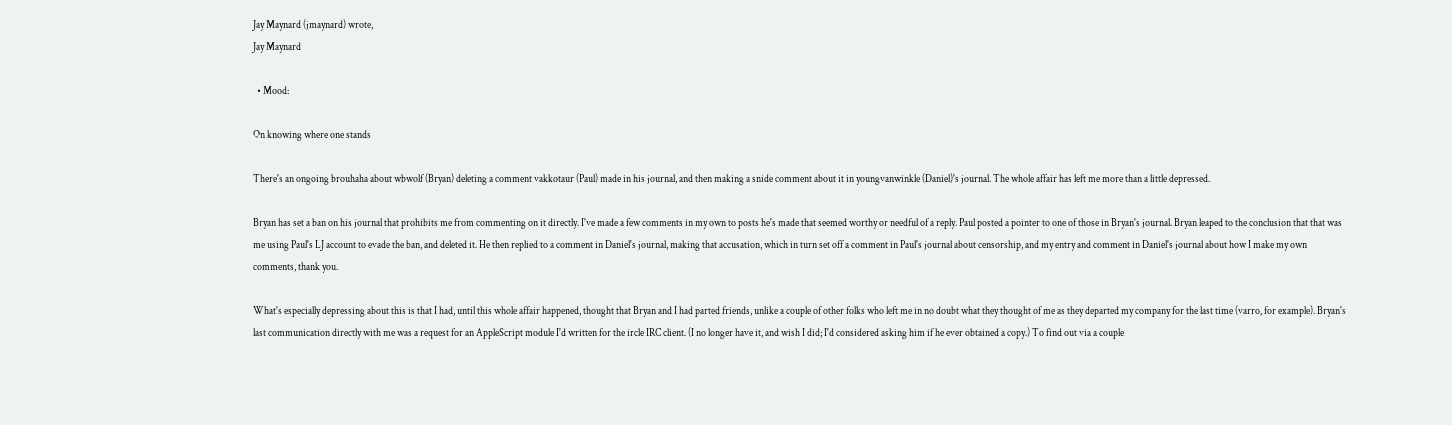Jay Maynard (jmaynard) wrote,
Jay Maynard

  • Mood:

On knowing where one stands

There's an ongoing brouhaha about wbwolf (Bryan) deleting a comment vakkotaur (Paul) made in his journal, and then making a snide comment about it in youngvanwinkle (Daniel)'s journal. The whole affair has left me more than a little depressed.

Bryan has set a ban on his journal that prohibits me from commenting on it directly. I've made a few comments in my own to posts he's made that seemed worthy or needful of a reply. Paul posted a pointer to one of those in Bryan's journal. Bryan leaped to the conclusion that that was me using Paul's LJ account to evade the ban, and deleted it. He then replied to a comment in Daniel's journal, making that accusation, which in turn set off a comment in Paul's journal about censorship, and my entry and comment in Daniel's journal about how I make my own comments, thank you.

What's especially depressing about this is that I had, until this whole affair happened, thought that Bryan and I had parted friends, unlike a couple of other folks who left me in no doubt what they thought of me as they departed my company for the last time (varro, for example). Bryan's last communication directly with me was a request for an AppleScript module I'd written for the ircle IRC client. (I no longer have it, and wish I did; I'd considered asking him if he ever obtained a copy.) To find out via a couple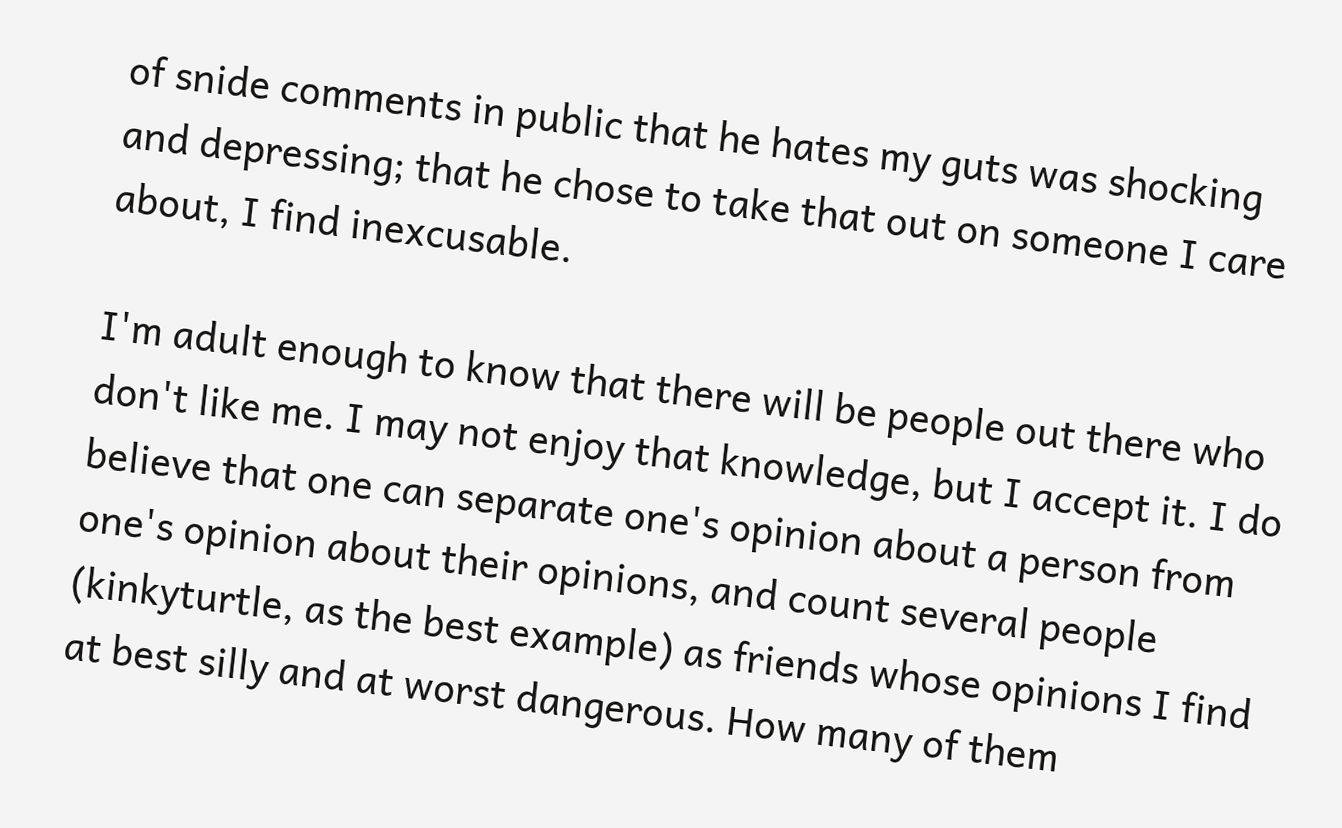of snide comments in public that he hates my guts was shocking and depressing; that he chose to take that out on someone I care about, I find inexcusable.

I'm adult enough to know that there will be people out there who don't like me. I may not enjoy that knowledge, but I accept it. I do believe that one can separate one's opinion about a person from one's opinion about their opinions, and count several people (kinkyturtle, as the best example) as friends whose opinions I find at best silly and at worst dangerous. How many of them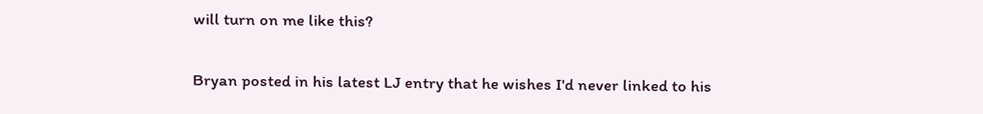will turn on me like this?

Bryan posted in his latest LJ entry that he wishes I'd never linked to his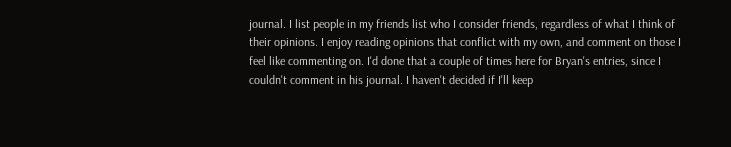journal. I list people in my friends list who I consider friends, regardless of what I think of their opinions. I enjoy reading opinions that conflict with my own, and comment on those I feel like commenting on. I'd done that a couple of times here for Bryan's entries, since I couldn't comment in his journal. I haven't decided if I'll keep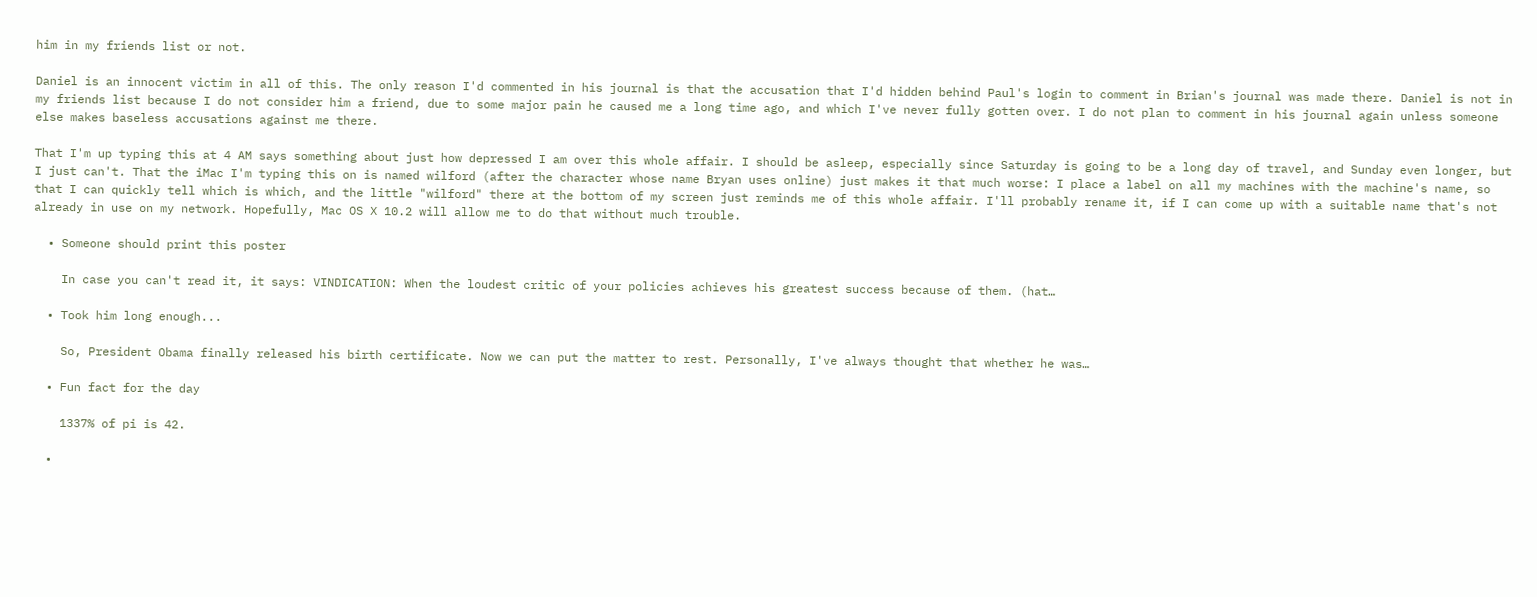him in my friends list or not.

Daniel is an innocent victim in all of this. The only reason I'd commented in his journal is that the accusation that I'd hidden behind Paul's login to comment in Brian's journal was made there. Daniel is not in my friends list because I do not consider him a friend, due to some major pain he caused me a long time ago, and which I've never fully gotten over. I do not plan to comment in his journal again unless someone else makes baseless accusations against me there.

That I'm up typing this at 4 AM says something about just how depressed I am over this whole affair. I should be asleep, especially since Saturday is going to be a long day of travel, and Sunday even longer, but I just can't. That the iMac I'm typing this on is named wilford (after the character whose name Bryan uses online) just makes it that much worse: I place a label on all my machines with the machine's name, so that I can quickly tell which is which, and the little "wilford" there at the bottom of my screen just reminds me of this whole affair. I'll probably rename it, if I can come up with a suitable name that's not already in use on my network. Hopefully, Mac OS X 10.2 will allow me to do that without much trouble.

  • Someone should print this poster

    In case you can't read it, it says: VINDICATION: When the loudest critic of your policies achieves his greatest success because of them. (hat…

  • Took him long enough...

    So, President Obama finally released his birth certificate. Now we can put the matter to rest. Personally, I've always thought that whether he was…

  • Fun fact for the day

    1337% of pi is 42.

  •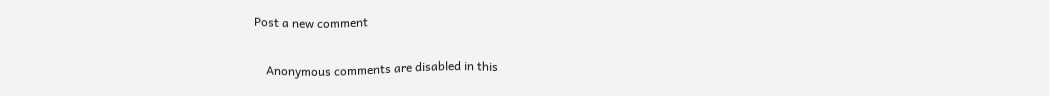Post a new comment


    Anonymous comments are disabled in this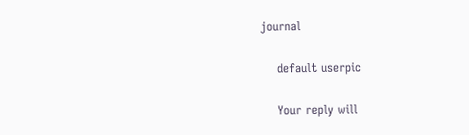journal

    default userpic

    Your reply will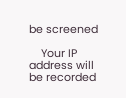be screened

    Your IP address will be recorded